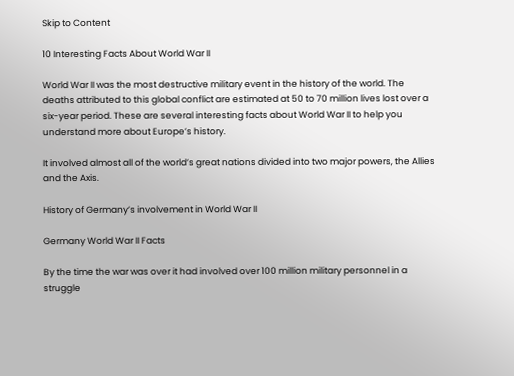Skip to Content

10 Interesting Facts About World War II

World War II was the most destructive military event in the history of the world. The deaths attributed to this global conflict are estimated at 50 to 70 million lives lost over a six-year period. These are several interesting facts about World War II to help you understand more about Europe’s history.

It involved almost all of the world’s great nations divided into two major powers, the Allies and the Axis.

History of Germany’s involvement in World War II

Germany World War II Facts

By the time the war was over it had involved over 100 million military personnel in a struggle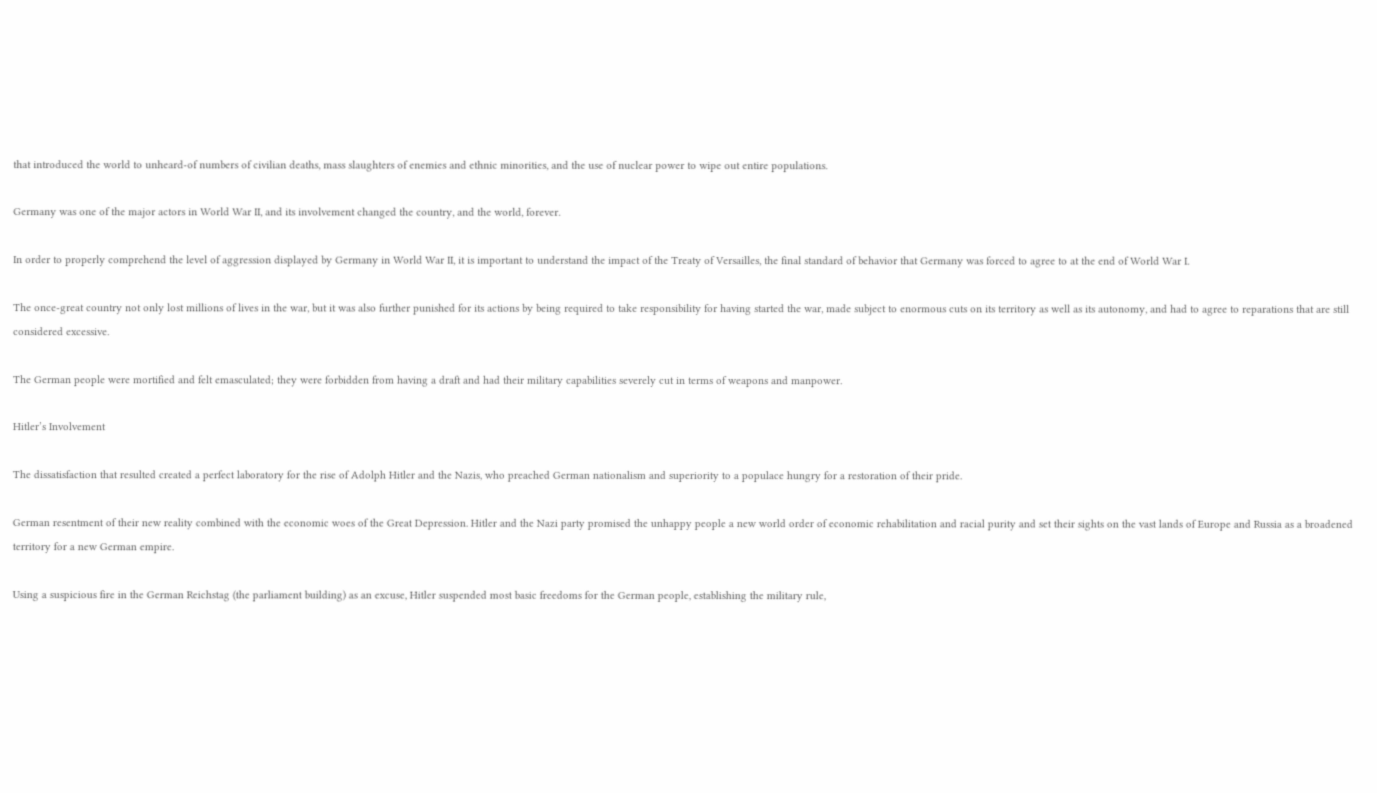that introduced the world to unheard-of numbers of civilian deaths, mass slaughters of enemies and ethnic minorities, and the use of nuclear power to wipe out entire populations.

Germany was one of the major actors in World War II, and its involvement changed the country, and the world, forever.

In order to properly comprehend the level of aggression displayed by Germany in World War II, it is important to understand the impact of the Treaty of Versailles, the final standard of behavior that Germany was forced to agree to at the end of World War I.

The once-great country not only lost millions of lives in the war, but it was also further punished for its actions by being required to take responsibility for having started the war, made subject to enormous cuts on its territory as well as its autonomy, and had to agree to reparations that are still considered excessive.

The German people were mortified and felt emasculated; they were forbidden from having a draft and had their military capabilities severely cut in terms of weapons and manpower.

Hitler’s Involvement

The dissatisfaction that resulted created a perfect laboratory for the rise of Adolph Hitler and the Nazis, who preached German nationalism and superiority to a populace hungry for a restoration of their pride.

German resentment of their new reality combined with the economic woes of the Great Depression. Hitler and the Nazi party promised the unhappy people a new world order of economic rehabilitation and racial purity and set their sights on the vast lands of Europe and Russia as a broadened territory for a new German empire.

Using a suspicious fire in the German Reichstag (the parliament building) as an excuse, Hitler suspended most basic freedoms for the German people, establishing the military rule,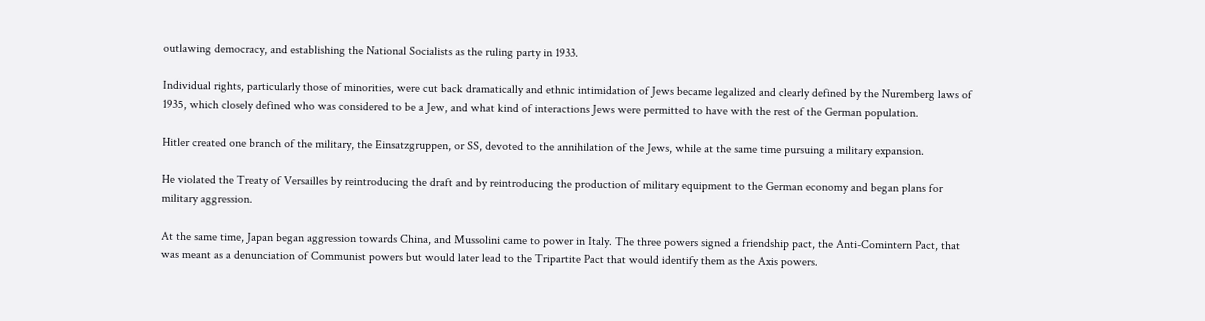outlawing democracy, and establishing the National Socialists as the ruling party in 1933.

Individual rights, particularly those of minorities, were cut back dramatically and ethnic intimidation of Jews became legalized and clearly defined by the Nuremberg laws of 1935, which closely defined who was considered to be a Jew, and what kind of interactions Jews were permitted to have with the rest of the German population.

Hitler created one branch of the military, the Einsatzgruppen, or SS, devoted to the annihilation of the Jews, while at the same time pursuing a military expansion.

He violated the Treaty of Versailles by reintroducing the draft and by reintroducing the production of military equipment to the German economy and began plans for military aggression.

At the same time, Japan began aggression towards China, and Mussolini came to power in Italy. The three powers signed a friendship pact, the Anti-Comintern Pact, that was meant as a denunciation of Communist powers but would later lead to the Tripartite Pact that would identify them as the Axis powers.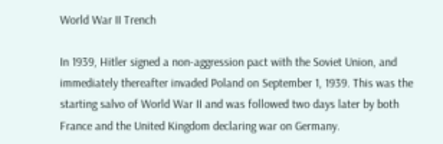World War II Trench

In 1939, Hitler signed a non-aggression pact with the Soviet Union, and immediately thereafter invaded Poland on September 1, 1939. This was the starting salvo of World War II and was followed two days later by both France and the United Kingdom declaring war on Germany.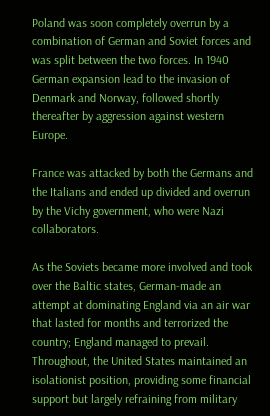Poland was soon completely overrun by a combination of German and Soviet forces and was split between the two forces. In 1940 German expansion lead to the invasion of Denmark and Norway, followed shortly thereafter by aggression against western Europe.

France was attacked by both the Germans and the Italians and ended up divided and overrun by the Vichy government, who were Nazi collaborators.

As the Soviets became more involved and took over the Baltic states, German-made an attempt at dominating England via an air war that lasted for months and terrorized the country; England managed to prevail. Throughout, the United States maintained an isolationist position, providing some financial support but largely refraining from military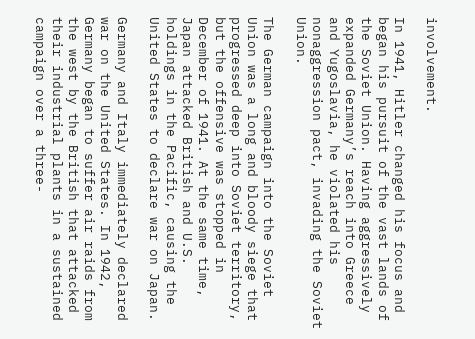involvement.

In 1941, Hitler changed his focus and began his pursuit of the vast lands of the Soviet Union. Having aggressively expanded Germany’s reach into Greece and Yugoslavia, he violated his nonaggression pact, invading the Soviet Union.

The German campaign into the Soviet Union was a long and bloody siege that progressed deep into Soviet territory, but the offensive was stopped in December of 1941. At the same time, Japan attacked British and U.S. holdings in the Pacific, causing the United States to declare war on Japan.

Germany and Italy immediately declared war on the United States. In 1942, Germany began to suffer air raids from the west by the British that attacked their industrial plants in a sustained campaign over a three-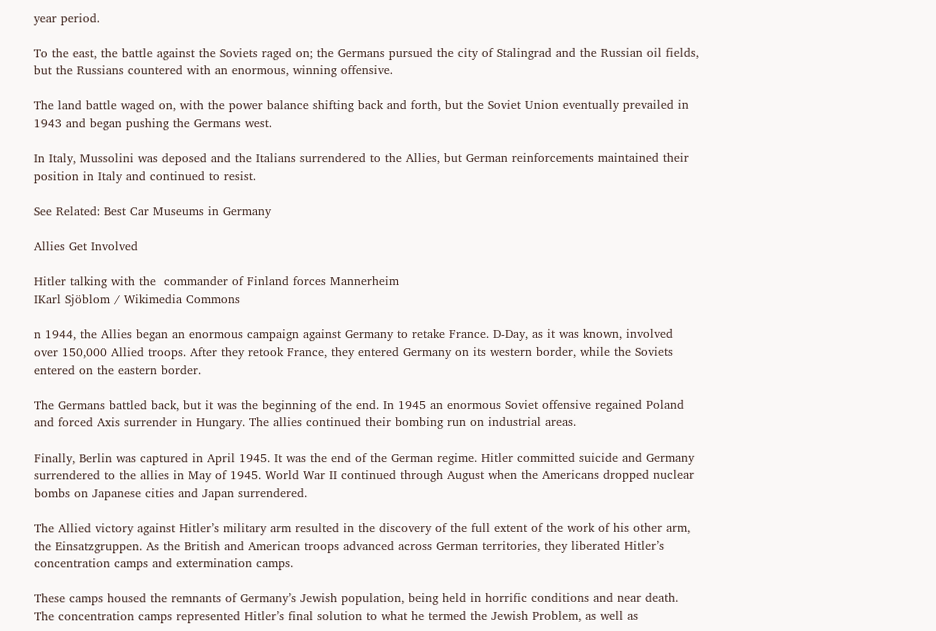year period.

To the east, the battle against the Soviets raged on; the Germans pursued the city of Stalingrad and the Russian oil fields, but the Russians countered with an enormous, winning offensive.

The land battle waged on, with the power balance shifting back and forth, but the Soviet Union eventually prevailed in 1943 and began pushing the Germans west.

In Italy, Mussolini was deposed and the Italians surrendered to the Allies, but German reinforcements maintained their position in Italy and continued to resist.

See Related: Best Car Museums in Germany

Allies Get Involved

Hitler talking with the  commander of Finland forces Mannerheim
IKarl Sjöblom / Wikimedia Commons

n 1944, the Allies began an enormous campaign against Germany to retake France. D-Day, as it was known, involved over 150,000 Allied troops. After they retook France, they entered Germany on its western border, while the Soviets entered on the eastern border.

The Germans battled back, but it was the beginning of the end. In 1945 an enormous Soviet offensive regained Poland and forced Axis surrender in Hungary. The allies continued their bombing run on industrial areas.

Finally, Berlin was captured in April 1945. It was the end of the German regime. Hitler committed suicide and Germany surrendered to the allies in May of 1945. World War II continued through August when the Americans dropped nuclear bombs on Japanese cities and Japan surrendered.

The Allied victory against Hitler’s military arm resulted in the discovery of the full extent of the work of his other arm, the Einsatzgruppen. As the British and American troops advanced across German territories, they liberated Hitler’s concentration camps and extermination camps.

These camps housed the remnants of Germany’s Jewish population, being held in horrific conditions and near death. The concentration camps represented Hitler’s final solution to what he termed the Jewish Problem, as well as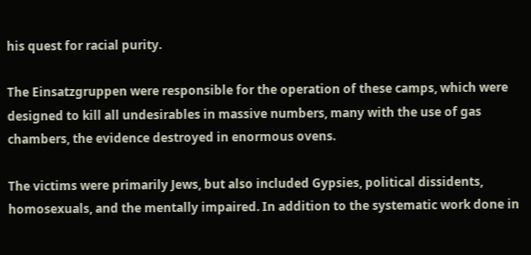his quest for racial purity.

The Einsatzgruppen were responsible for the operation of these camps, which were designed to kill all undesirables in massive numbers, many with the use of gas chambers, the evidence destroyed in enormous ovens.

The victims were primarily Jews, but also included Gypsies, political dissidents, homosexuals, and the mentally impaired. In addition to the systematic work done in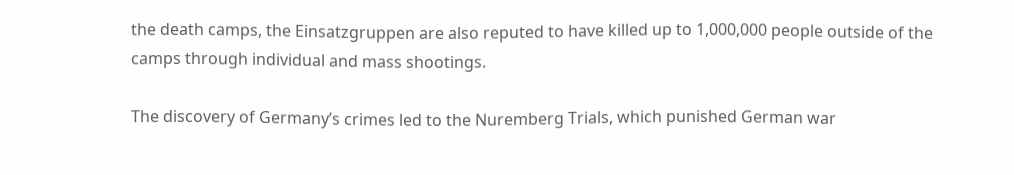the death camps, the Einsatzgruppen are also reputed to have killed up to 1,000,000 people outside of the camps through individual and mass shootings.

The discovery of Germany’s crimes led to the Nuremberg Trials, which punished German war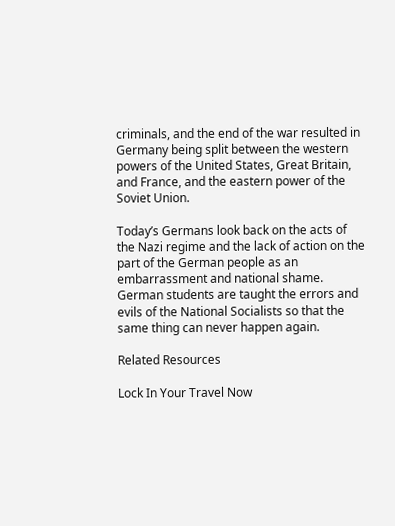criminals, and the end of the war resulted in Germany being split between the western powers of the United States, Great Britain, and France, and the eastern power of the Soviet Union.

Today’s Germans look back on the acts of the Nazi regime and the lack of action on the part of the German people as an embarrassment and national shame. German students are taught the errors and evils of the National Socialists so that the same thing can never happen again.

Related Resources

Lock In Your Travel Now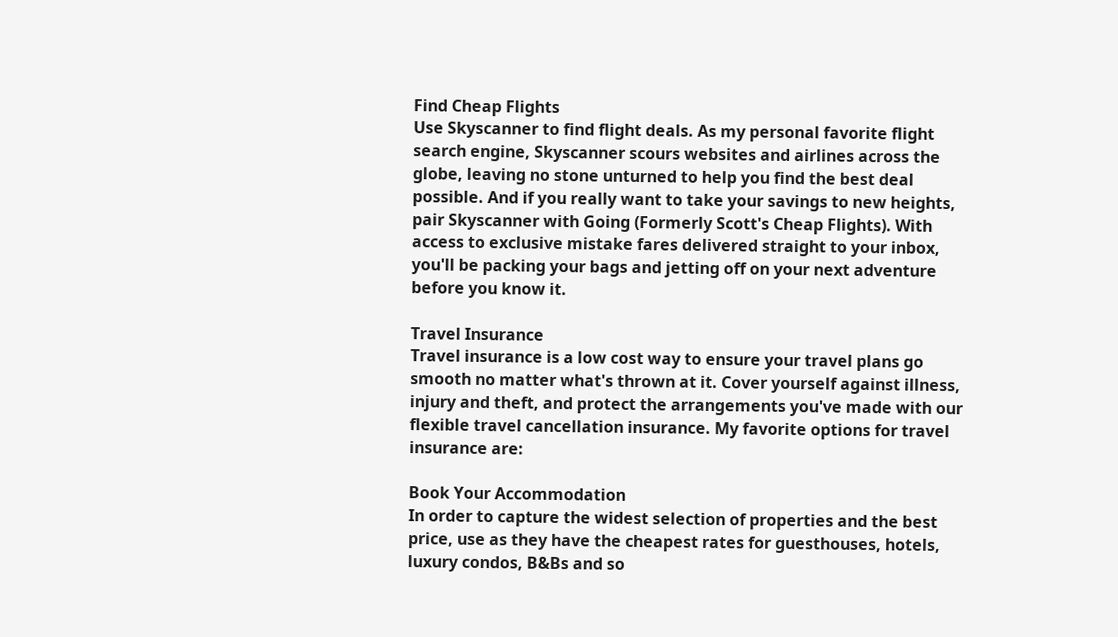Find Cheap Flights
Use Skyscanner to find flight deals. As my personal favorite flight search engine, Skyscanner scours websites and airlines across the globe, leaving no stone unturned to help you find the best deal possible. And if you really want to take your savings to new heights, pair Skyscanner with Going (Formerly Scott's Cheap Flights). With access to exclusive mistake fares delivered straight to your inbox, you'll be packing your bags and jetting off on your next adventure before you know it.

Travel Insurance
Travel insurance is a low cost way to ensure your travel plans go smooth no matter what's thrown at it. Cover yourself against illness, injury and theft, and protect the arrangements you've made with our flexible travel cancellation insurance. My favorite options for travel insurance are:

Book Your Accommodation
In order to capture the widest selection of properties and the best price, use as they have the cheapest rates for guesthouses, hotels, luxury condos, B&Bs and so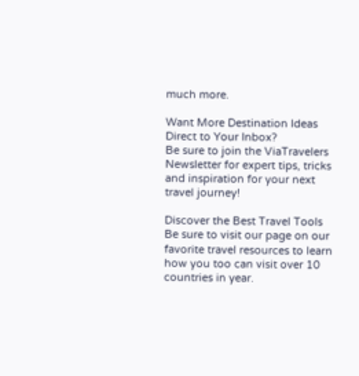much more.

Want More Destination Ideas Direct to Your Inbox?
Be sure to join the ViaTravelers Newsletter for expert tips, tricks and inspiration for your next travel journey!

Discover the Best Travel Tools
Be sure to visit our page on our favorite travel resources to learn how you too can visit over 10 countries in year.